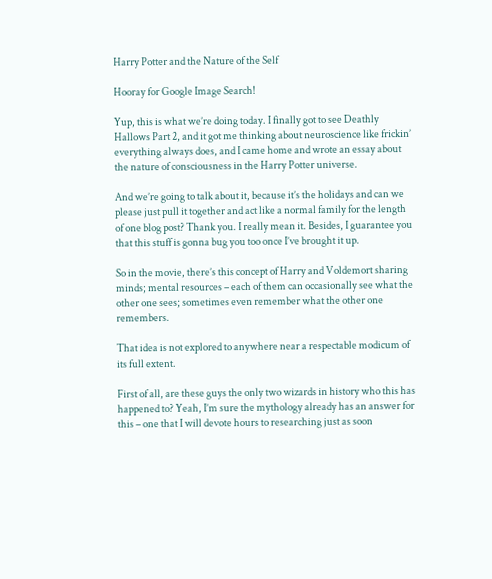Harry Potter and the Nature of the Self

Hooray for Google Image Search!

Yup, this is what we’re doing today. I finally got to see Deathly Hallows Part 2, and it got me thinking about neuroscience like frickin’ everything always does, and I came home and wrote an essay about the nature of consciousness in the Harry Potter universe.

And we’re going to talk about it, because it’s the holidays and can we please just pull it together and act like a normal family for the length of one blog post? Thank you. I really mean it. Besides, I guarantee you that this stuff is gonna bug you too once I’ve brought it up.

So in the movie, there’s this concept of Harry and Voldemort sharing minds; mental resources – each of them can occasionally see what the other one sees; sometimes even remember what the other one remembers.

That idea is not explored to anywhere near a respectable modicum of its full extent.

First of all, are these guys the only two wizards in history who this has happened to? Yeah, I’m sure the mythology already has an answer for this – one that I will devote hours to researching just as soon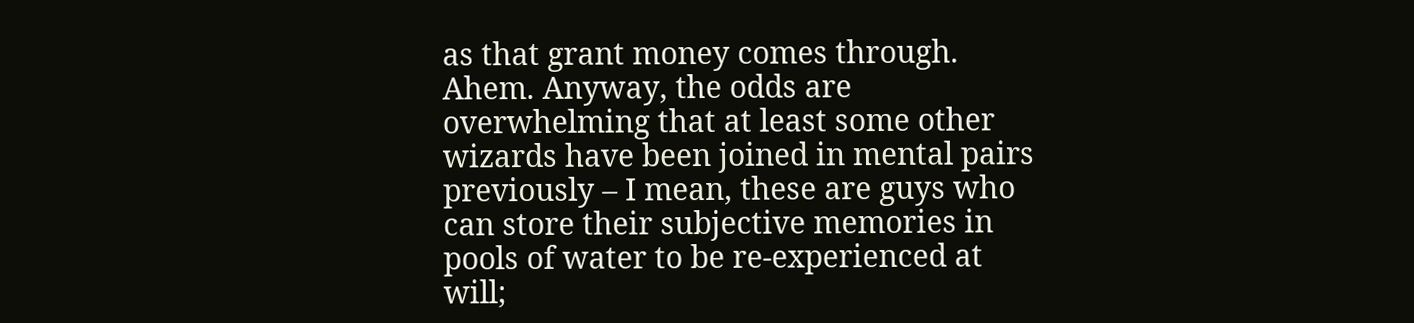as that grant money comes through. Ahem. Anyway, the odds are overwhelming that at least some other wizards have been joined in mental pairs previously – I mean, these are guys who can store their subjective memories in pools of water to be re-experienced at will;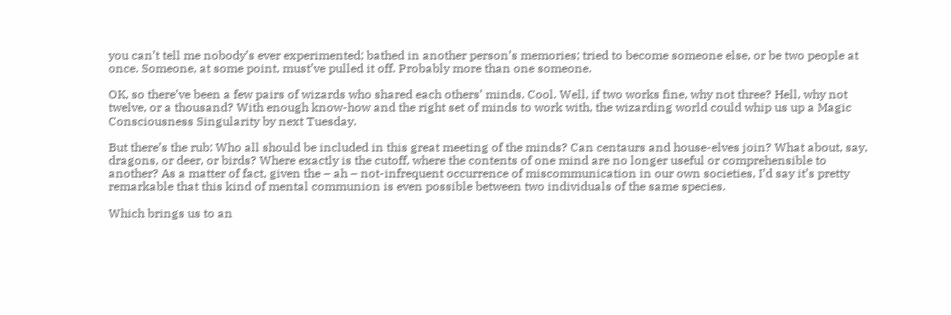you can’t tell me nobody’s ever experimented; bathed in another person’s memories; tried to become someone else, or be two people at once. Someone, at some point, must’ve pulled it off. Probably more than one someone.

OK, so there’ve been a few pairs of wizards who shared each others’ minds. Cool. Well, if two works fine, why not three? Hell, why not twelve, or a thousand? With enough know-how and the right set of minds to work with, the wizarding world could whip us up a Magic Consciousness Singularity by next Tuesday.

But there’s the rub: Who all should be included in this great meeting of the minds? Can centaurs and house-elves join? What about, say, dragons, or deer, or birds? Where exactly is the cutoff, where the contents of one mind are no longer useful or comprehensible to another? As a matter of fact, given the – ah – not-infrequent occurrence of miscommunication in our own societies, I’d say it’s pretty remarkable that this kind of mental communion is even possible between two individuals of the same species.

Which brings us to an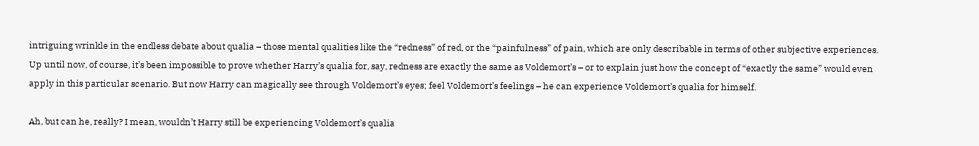intriguing wrinkle in the endless debate about qualia – those mental qualities like the “redness” of red, or the “painfulness” of pain, which are only describable in terms of other subjective experiences. Up until now, of course, it’s been impossible to prove whether Harry’s qualia for, say, redness are exactly the same as Voldemort’s – or to explain just how the concept of “exactly the same” would even apply in this particular scenario. But now Harry can magically see through Voldemort’s eyes; feel Voldemort’s feelings – he can experience Voldemort’s qualia for himself.

Ah, but can he, really? I mean, wouldn’t Harry still be experiencing Voldemort’s qualia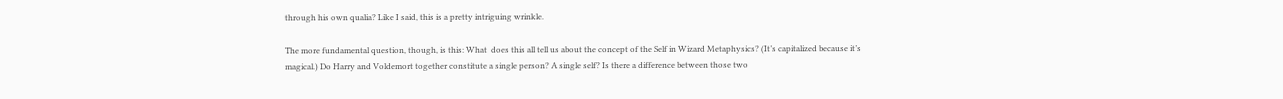through his own qualia? Like I said, this is a pretty intriguing wrinkle.

The more fundamental question, though, is this: What  does this all tell us about the concept of the Self in Wizard Metaphysics? (It’s capitalized because it’s magical.) Do Harry and Voldemort together constitute a single person? A single self? Is there a difference between those two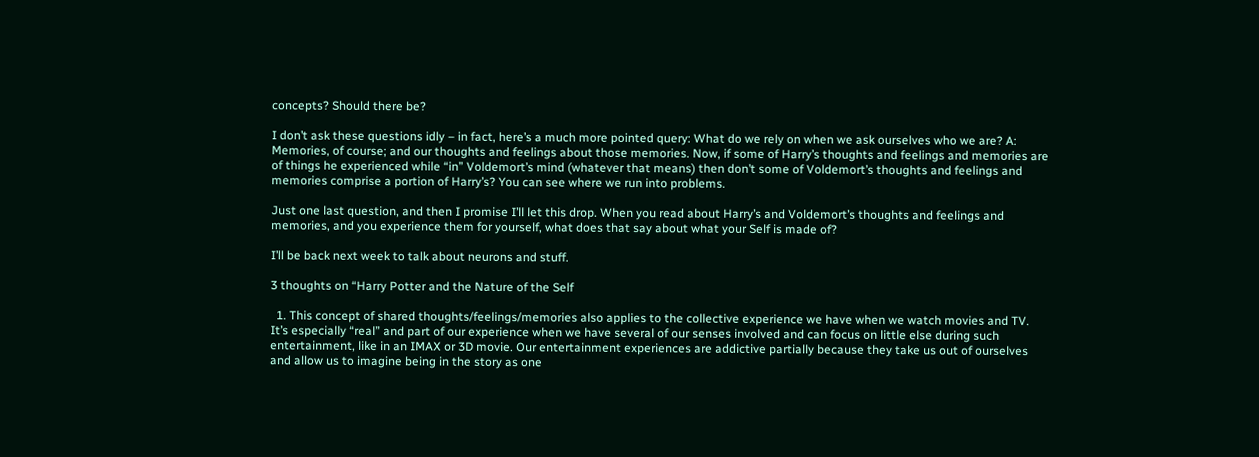concepts? Should there be?

I don’t ask these questions idly – in fact, here’s a much more pointed query: What do we rely on when we ask ourselves who we are? A: Memories, of course; and our thoughts and feelings about those memories. Now, if some of Harry’s thoughts and feelings and memories are of things he experienced while “in” Voldemort’s mind (whatever that means) then don’t some of Voldemort’s thoughts and feelings and memories comprise a portion of Harry’s? You can see where we run into problems.

Just one last question, and then I promise I’ll let this drop. When you read about Harry’s and Voldemort’s thoughts and feelings and memories, and you experience them for yourself, what does that say about what your Self is made of?

I’ll be back next week to talk about neurons and stuff.

3 thoughts on “Harry Potter and the Nature of the Self

  1. This concept of shared thoughts/feelings/memories also applies to the collective experience we have when we watch movies and TV. It’s especially “real” and part of our experience when we have several of our senses involved and can focus on little else during such entertainment, like in an IMAX or 3D movie. Our entertainment experiences are addictive partially because they take us out of ourselves and allow us to imagine being in the story as one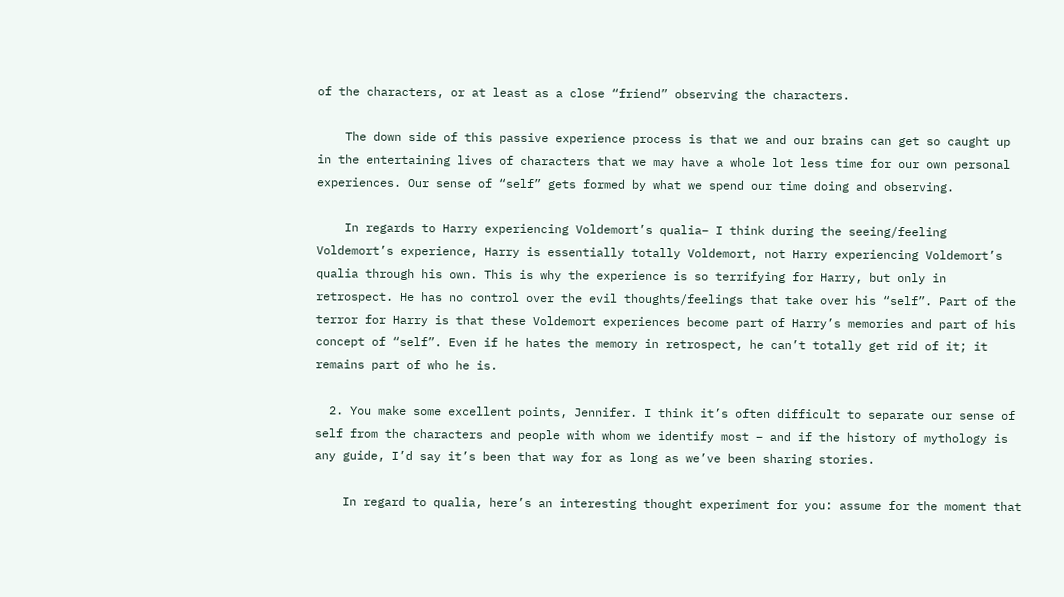of the characters, or at least as a close “friend” observing the characters.

    The down side of this passive experience process is that we and our brains can get so caught up in the entertaining lives of characters that we may have a whole lot less time for our own personal experiences. Our sense of “self” gets formed by what we spend our time doing and observing.

    In regards to Harry experiencing Voldemort’s qualia– I think during the seeing/feeling Voldemort’s experience, Harry is essentially totally Voldemort, not Harry experiencing Voldemort’s qualia through his own. This is why the experience is so terrifying for Harry, but only in retrospect. He has no control over the evil thoughts/feelings that take over his “self”. Part of the terror for Harry is that these Voldemort experiences become part of Harry’s memories and part of his concept of “self”. Even if he hates the memory in retrospect, he can’t totally get rid of it; it remains part of who he is.

  2. You make some excellent points, Jennifer. I think it’s often difficult to separate our sense of self from the characters and people with whom we identify most – and if the history of mythology is any guide, I’d say it’s been that way for as long as we’ve been sharing stories.

    In regard to qualia, here’s an interesting thought experiment for you: assume for the moment that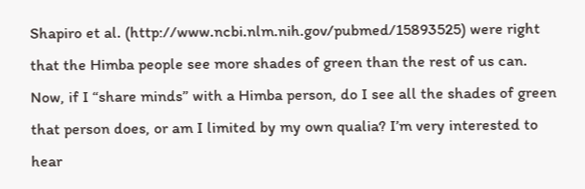Shapiro et al. (http://www.ncbi.nlm.nih.gov/pubmed/15893525) were right that the Himba people see more shades of green than the rest of us can. Now, if I “share minds” with a Himba person, do I see all the shades of green that person does, or am I limited by my own qualia? I’m very interested to hear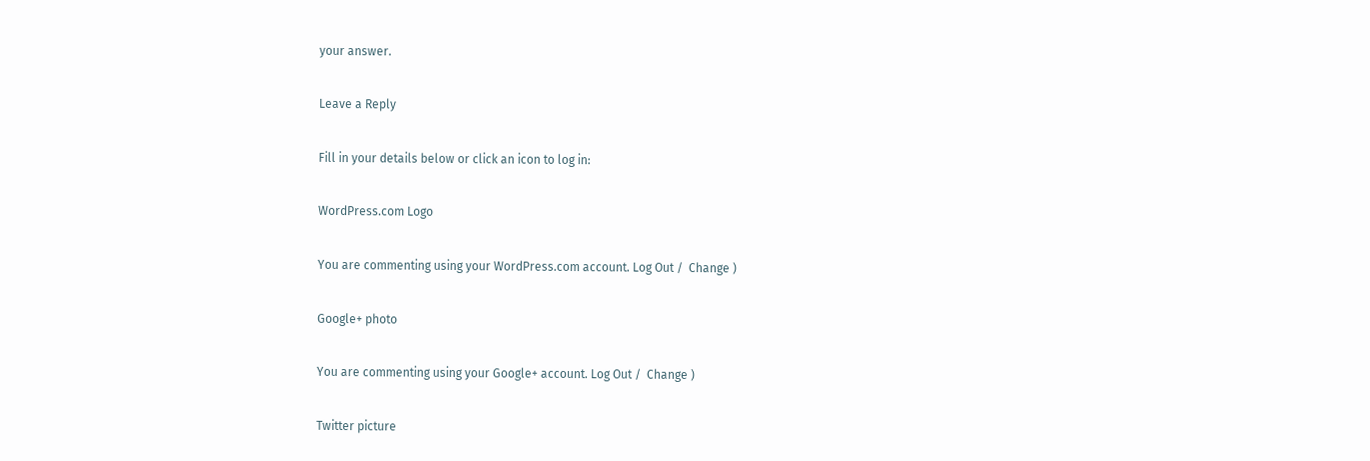your answer.

Leave a Reply

Fill in your details below or click an icon to log in:

WordPress.com Logo

You are commenting using your WordPress.com account. Log Out /  Change )

Google+ photo

You are commenting using your Google+ account. Log Out /  Change )

Twitter picture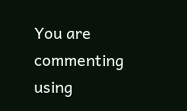You are commenting using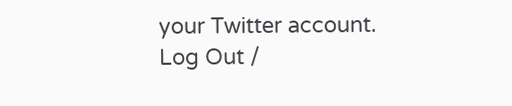your Twitter account. Log Out /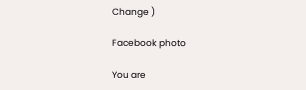Change )

Facebook photo

You are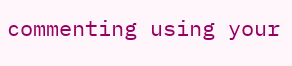commenting using your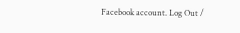Facebook account. Log Out /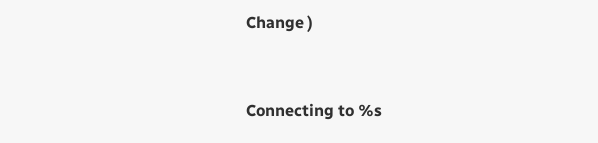Change )


Connecting to %s